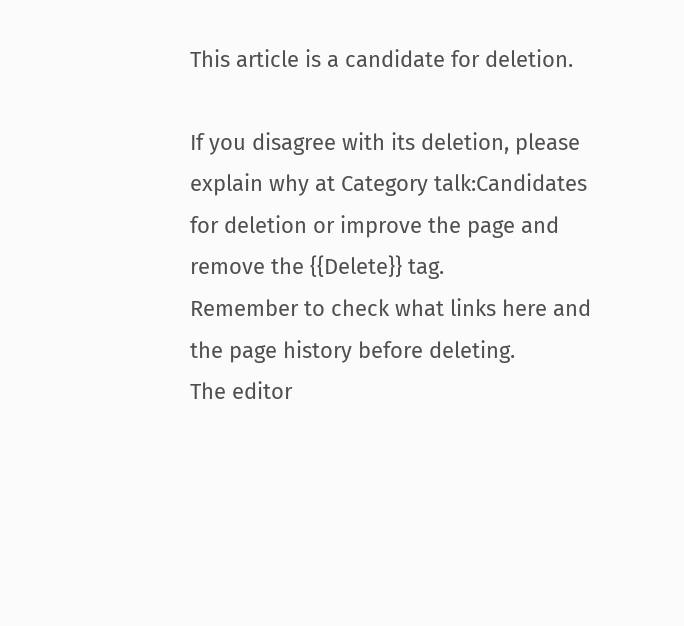This article is a candidate for deletion.

If you disagree with its deletion, please explain why at Category talk:Candidates for deletion or improve the page and remove the {{Delete}} tag.
Remember to check what links here and the page history before deleting.
The editor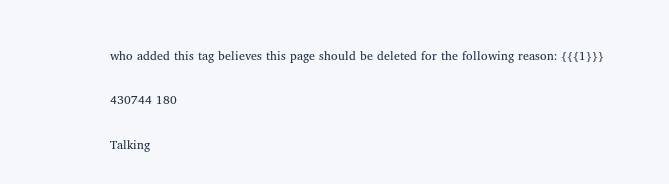who added this tag believes this page should be deleted for the following reason: {{{1}}}

430744 180

Talking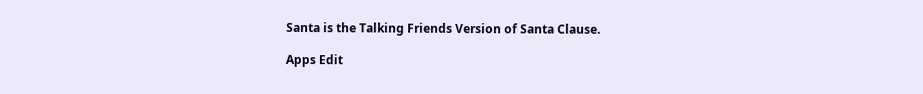Santa is the Talking Friends Version of Santa Clause.

Apps Edit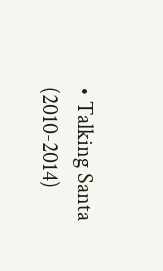• Talking Santa (2010-2014)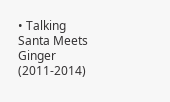• Talking Santa Meets Ginger (2011-2014)